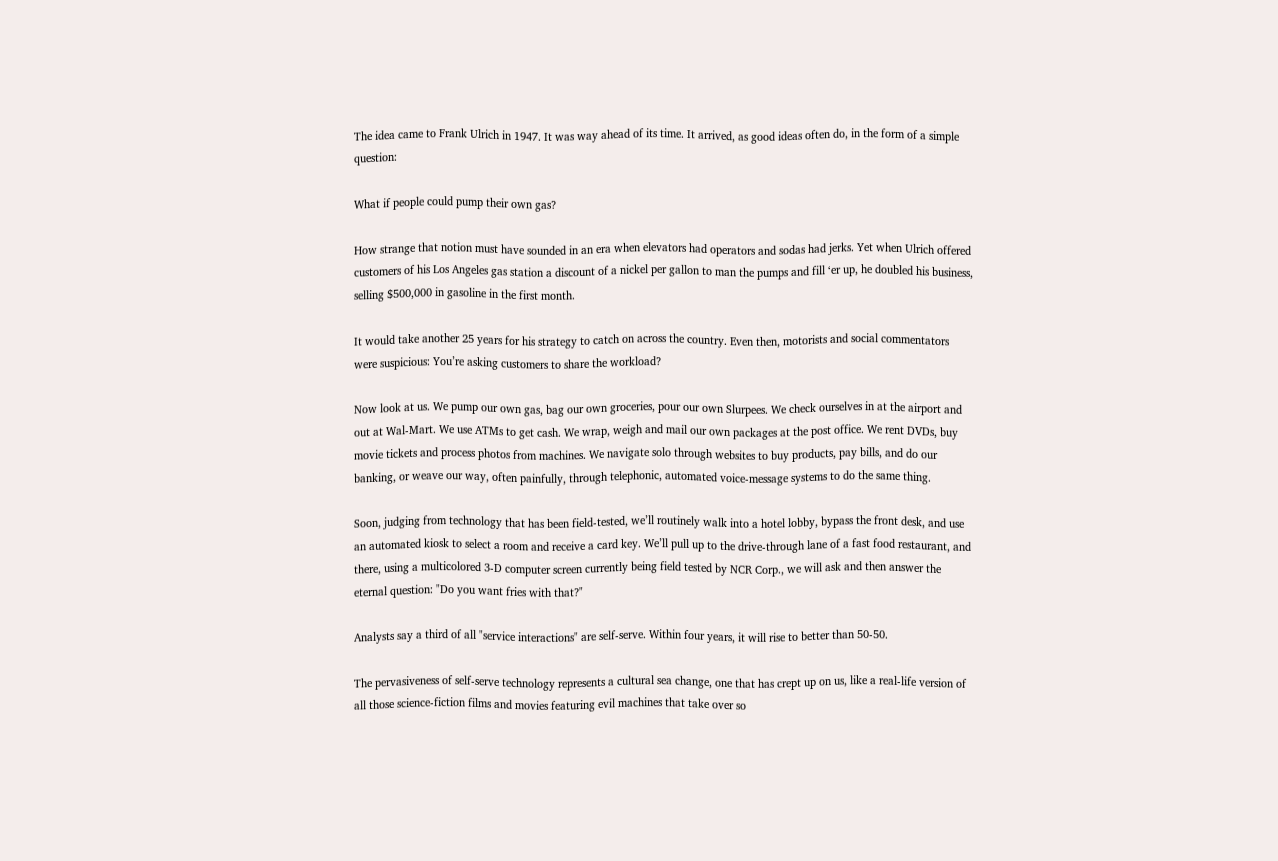The idea came to Frank Ulrich in 1947. It was way ahead of its time. It arrived, as good ideas often do, in the form of a simple question:

What if people could pump their own gas?

How strange that notion must have sounded in an era when elevators had operators and sodas had jerks. Yet when Ulrich offered customers of his Los Angeles gas station a discount of a nickel per gallon to man the pumps and fill ‘er up, he doubled his business, selling $500,000 in gasoline in the first month.

It would take another 25 years for his strategy to catch on across the country. Even then, motorists and social commentators were suspicious: You’re asking customers to share the workload?

Now look at us. We pump our own gas, bag our own groceries, pour our own Slurpees. We check ourselves in at the airport and out at Wal-Mart. We use ATMs to get cash. We wrap, weigh and mail our own packages at the post office. We rent DVDs, buy movie tickets and process photos from machines. We navigate solo through websites to buy products, pay bills, and do our banking, or weave our way, often painfully, through telephonic, automated voice-message systems to do the same thing.

Soon, judging from technology that has been field-tested, we’ll routinely walk into a hotel lobby, bypass the front desk, and use an automated kiosk to select a room and receive a card key. We’ll pull up to the drive-through lane of a fast food restaurant, and there, using a multicolored 3-D computer screen currently being field tested by NCR Corp., we will ask and then answer the eternal question: "Do you want fries with that?"

Analysts say a third of all "service interactions" are self-serve. Within four years, it will rise to better than 50-50.

The pervasiveness of self-serve technology represents a cultural sea change, one that has crept up on us, like a real-life version of all those science-fiction films and movies featuring evil machines that take over so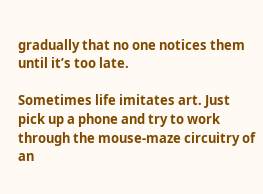gradually that no one notices them until it’s too late.

Sometimes life imitates art. Just pick up a phone and try to work through the mouse-maze circuitry of an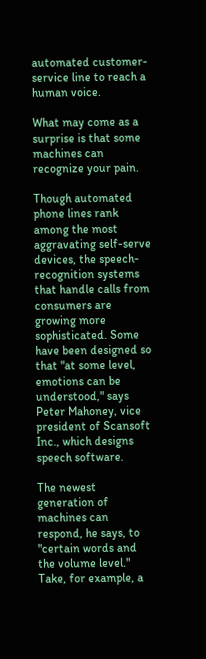automated customer-service line to reach a human voice.

What may come as a surprise is that some machines can recognize your pain.

Though automated phone lines rank among the most aggravating self-serve devices, the speech-recognition systems that handle calls from consumers are growing more sophisticated. Some have been designed so that "at some level, emotions can be understood," says Peter Mahoney, vice president of Scansoft Inc., which designs speech software.

The newest generation of machines can respond, he says, to "certain words and the volume level." Take, for example, a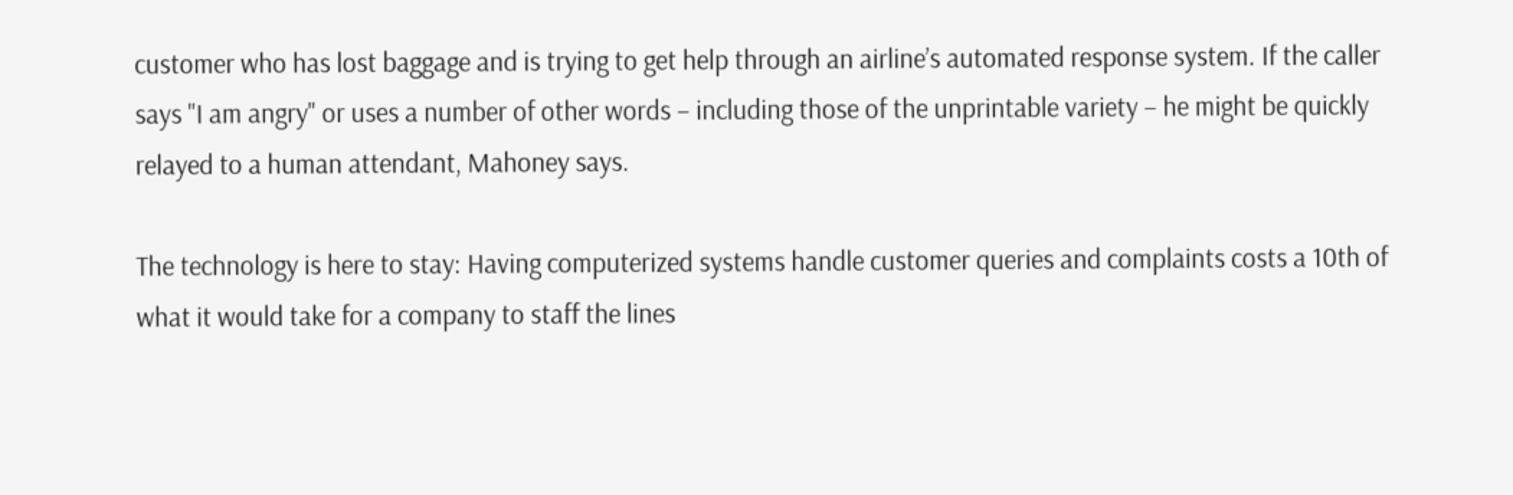customer who has lost baggage and is trying to get help through an airline’s automated response system. If the caller says "I am angry" or uses a number of other words – including those of the unprintable variety – he might be quickly relayed to a human attendant, Mahoney says.

The technology is here to stay: Having computerized systems handle customer queries and complaints costs a 10th of what it would take for a company to staff the lines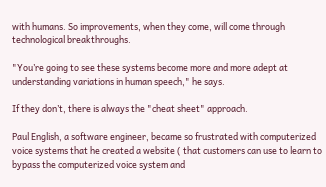with humans. So improvements, when they come, will come through technological breakthroughs.

"You’re going to see these systems become more and more adept at understanding variations in human speech," he says.

If they don’t, there is always the "cheat sheet" approach.

Paul English, a software engineer, became so frustrated with computerized voice systems that he created a website ( that customers can use to learn to bypass the computerized voice system and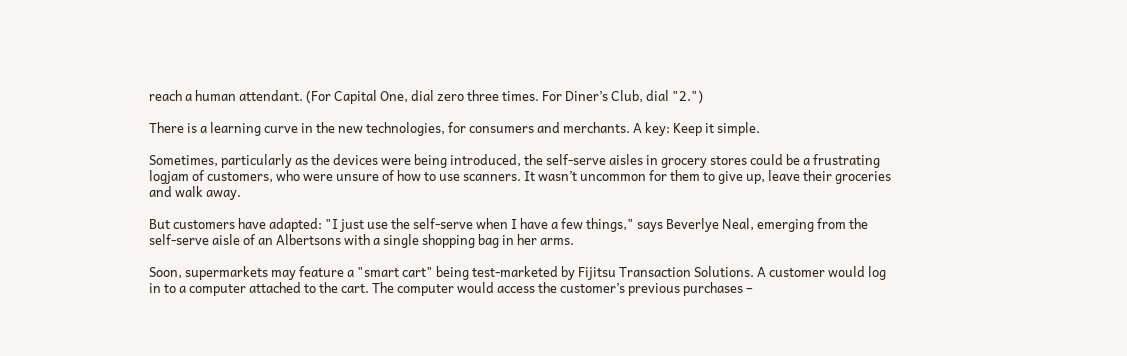reach a human attendant. (For Capital One, dial zero three times. For Diner’s Club, dial "2.")

There is a learning curve in the new technologies, for consumers and merchants. A key: Keep it simple.

Sometimes, particularly as the devices were being introduced, the self-serve aisles in grocery stores could be a frustrating logjam of customers, who were unsure of how to use scanners. It wasn’t uncommon for them to give up, leave their groceries and walk away.

But customers have adapted: "I just use the self-serve when I have a few things," says Beverlye Neal, emerging from the self-serve aisle of an Albertsons with a single shopping bag in her arms.

Soon, supermarkets may feature a "smart cart" being test-marketed by Fijitsu Transaction Solutions. A customer would log in to a computer attached to the cart. The computer would access the customer’s previous purchases –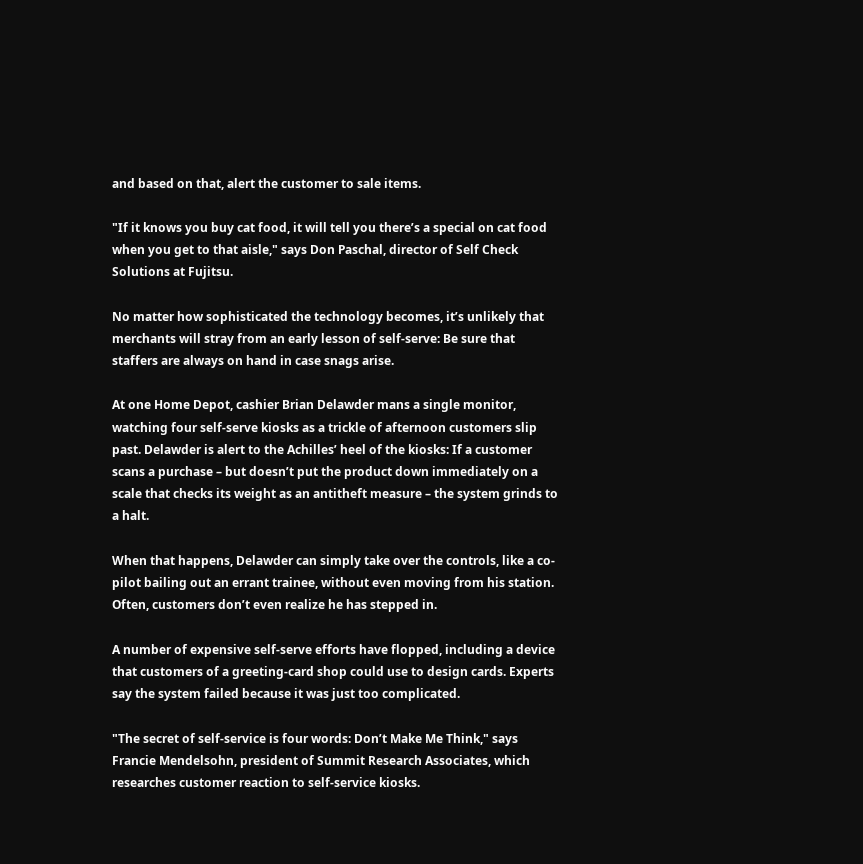and based on that, alert the customer to sale items.

"If it knows you buy cat food, it will tell you there’s a special on cat food when you get to that aisle," says Don Paschal, director of Self Check Solutions at Fujitsu.

No matter how sophisticated the technology becomes, it’s unlikely that merchants will stray from an early lesson of self-serve: Be sure that staffers are always on hand in case snags arise.

At one Home Depot, cashier Brian Delawder mans a single monitor, watching four self-serve kiosks as a trickle of afternoon customers slip past. Delawder is alert to the Achilles’ heel of the kiosks: If a customer scans a purchase – but doesn’t put the product down immediately on a scale that checks its weight as an antitheft measure – the system grinds to a halt.

When that happens, Delawder can simply take over the controls, like a co-pilot bailing out an errant trainee, without even moving from his station. Often, customers don’t even realize he has stepped in.

A number of expensive self-serve efforts have flopped, including a device that customers of a greeting-card shop could use to design cards. Experts say the system failed because it was just too complicated.

"The secret of self-service is four words: Don’t Make Me Think," says Francie Mendelsohn, president of Summit Research Associates, which researches customer reaction to self-service kiosks.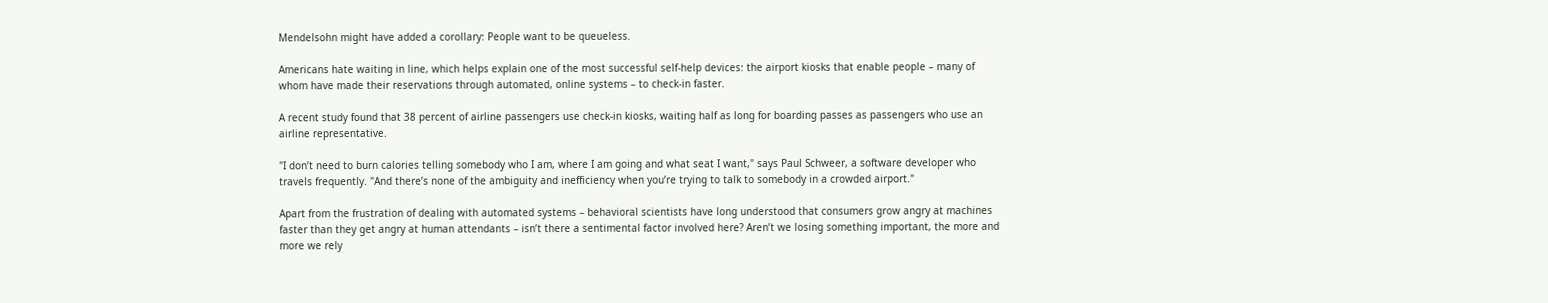Mendelsohn might have added a corollary: People want to be queueless.

Americans hate waiting in line, which helps explain one of the most successful self-help devices: the airport kiosks that enable people – many of whom have made their reservations through automated, online systems – to check-in faster.

A recent study found that 38 percent of airline passengers use check-in kiosks, waiting half as long for boarding passes as passengers who use an airline representative.

"I don’t need to burn calories telling somebody who I am, where I am going and what seat I want," says Paul Schweer, a software developer who travels frequently. "And there’s none of the ambiguity and inefficiency when you’re trying to talk to somebody in a crowded airport."

Apart from the frustration of dealing with automated systems – behavioral scientists have long understood that consumers grow angry at machines faster than they get angry at human attendants – isn’t there a sentimental factor involved here? Aren’t we losing something important, the more and more we rely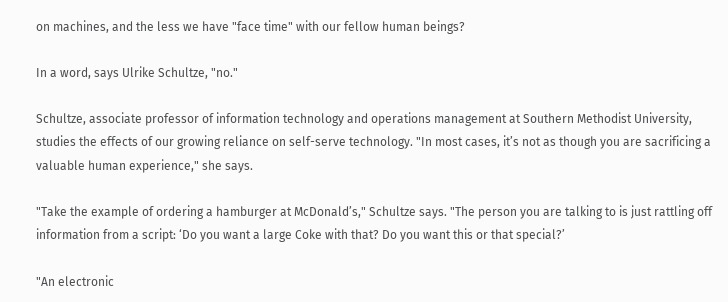on machines, and the less we have "face time" with our fellow human beings?

In a word, says Ulrike Schultze, "no."

Schultze, associate professor of information technology and operations management at Southern Methodist University, studies the effects of our growing reliance on self-serve technology. "In most cases, it’s not as though you are sacrificing a valuable human experience," she says.

"Take the example of ordering a hamburger at McDonald’s," Schultze says. "The person you are talking to is just rattling off information from a script: ‘Do you want a large Coke with that? Do you want this or that special?’

"An electronic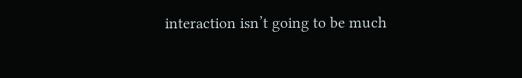interaction isn’t going to be much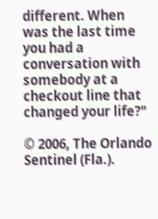different. When was the last time you had a conversation with somebody at a checkout line that changed your life?"

© 2006, The Orlando Sentinel (Fla.).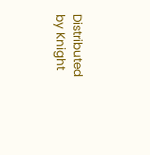Distributed by Knight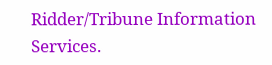Ridder/Tribune Information Services.